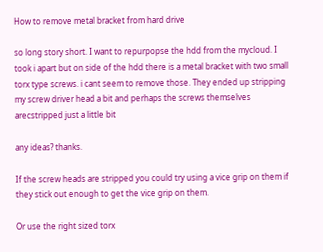How to remove metal bracket from hard drive

so long story short. I want to repurpopse the hdd from the mycloud. I took i apart but on side of the hdd there is a metal bracket with two small torx type screws. i cant seem to remove those. They ended up stripping my screw driver head a bit and perhaps the screws themselves arecstripped just a little bit

any ideas? thanks.

If the screw heads are stripped you could try using a vice grip on them if they stick out enough to get the vice grip on them.

Or use the right sized torx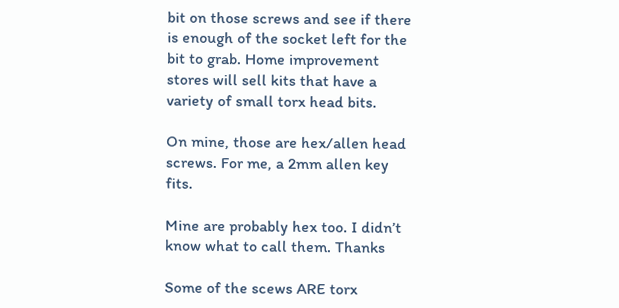bit on those screws and see if there is enough of the socket left for the bit to grab. Home improvement stores will sell kits that have a variety of small torx head bits.

On mine, those are hex/allen head screws. For me, a 2mm allen key fits.

Mine are probably hex too. I didn’t know what to call them. Thanks

Some of the scews ARE torx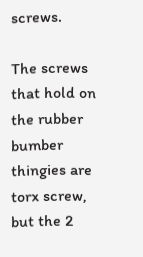screws.

The screws that hold on the rubber bumber thingies are torx screw, but the 2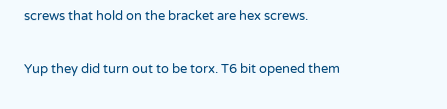screws that hold on the bracket are hex screws.

Yup they did turn out to be torx. T6 bit opened them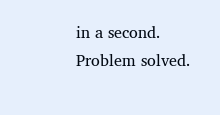in a second. Problem solved.